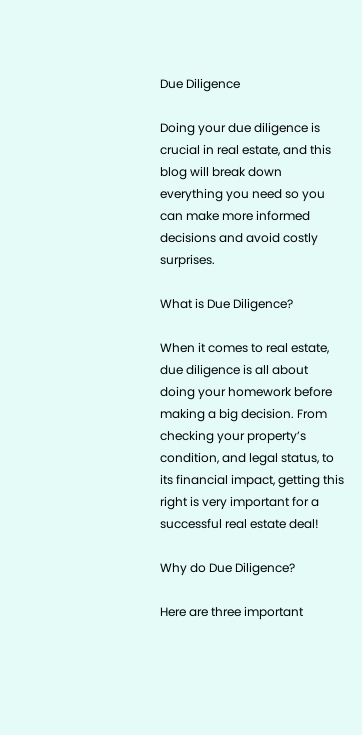Due Diligence

Doing your due diligence is crucial in real estate, and this blog will break down everything you need so you can make more informed decisions and avoid costly surprises.

What is Due Diligence?

When it comes to real estate, due diligence is all about doing your homework before making a big decision. From checking your property’s condition, and legal status, to its financial impact, getting this right is very important for a successful real estate deal!

Why do Due Diligence?

Here are three important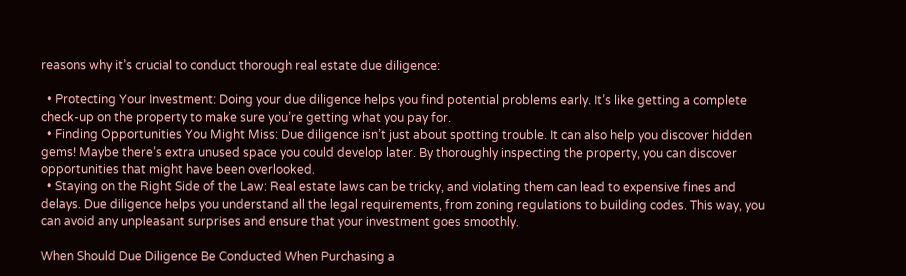reasons why it’s crucial to conduct thorough real estate due diligence:

  • Protecting Your Investment: Doing your due diligence helps you find potential problems early. It’s like getting a complete check-up on the property to make sure you’re getting what you pay for.
  • Finding Opportunities You Might Miss: Due diligence isn’t just about spotting trouble. It can also help you discover hidden gems! Maybe there’s extra unused space you could develop later. By thoroughly inspecting the property, you can discover opportunities that might have been overlooked.
  • Staying on the Right Side of the Law: Real estate laws can be tricky, and violating them can lead to expensive fines and delays. Due diligence helps you understand all the legal requirements, from zoning regulations to building codes. This way, you can avoid any unpleasant surprises and ensure that your investment goes smoothly.

When Should Due Diligence Be Conducted When Purchasing a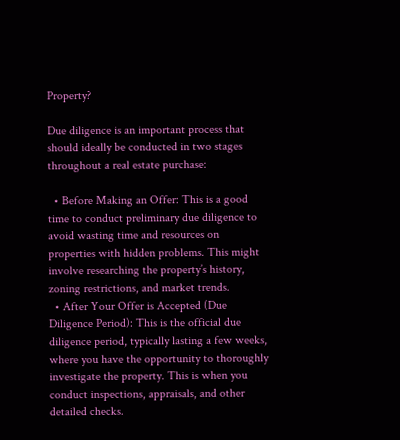Property?

Due diligence is an important process that should ideally be conducted in two stages throughout a real estate purchase:

  • Before Making an Offer: This is a good time to conduct preliminary due diligence to avoid wasting time and resources on properties with hidden problems. This might involve researching the property’s history, zoning restrictions, and market trends.
  • After Your Offer is Accepted (Due Diligence Period): This is the official due diligence period, typically lasting a few weeks, where you have the opportunity to thoroughly investigate the property. This is when you conduct inspections, appraisals, and other detailed checks.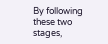By following these two stages,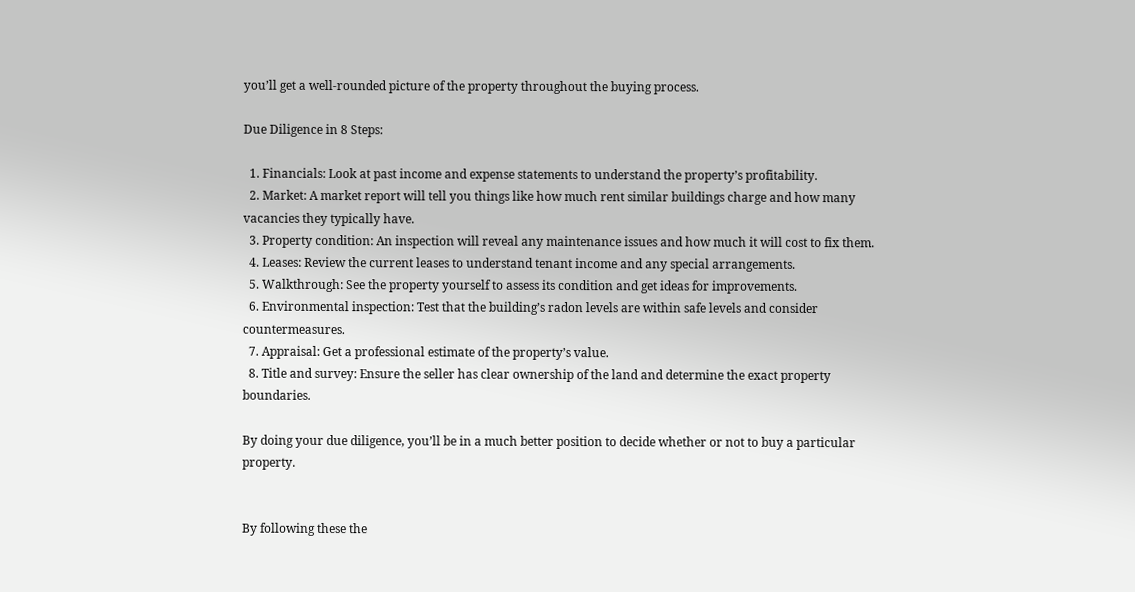you’ll get a well-rounded picture of the property throughout the buying process.

Due Diligence in 8 Steps:

  1. Financials: Look at past income and expense statements to understand the property’s profitability.
  2. Market: A market report will tell you things like how much rent similar buildings charge and how many vacancies they typically have.
  3. Property condition: An inspection will reveal any maintenance issues and how much it will cost to fix them.
  4. Leases: Review the current leases to understand tenant income and any special arrangements.
  5. Walkthrough: See the property yourself to assess its condition and get ideas for improvements.
  6. Environmental inspection: Test that the building’s radon levels are within safe levels and consider countermeasures.
  7. Appraisal: Get a professional estimate of the property’s value.
  8. Title and survey: Ensure the seller has clear ownership of the land and determine the exact property boundaries.

By doing your due diligence, you’ll be in a much better position to decide whether or not to buy a particular property.


By following these the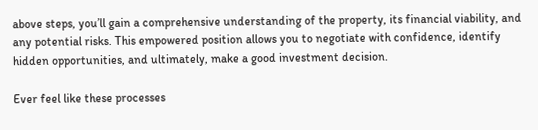above steps, you’ll gain a comprehensive understanding of the property, its financial viability, and any potential risks. This empowered position allows you to negotiate with confidence, identify hidden opportunities, and ultimately, make a good investment decision.

Ever feel like these processes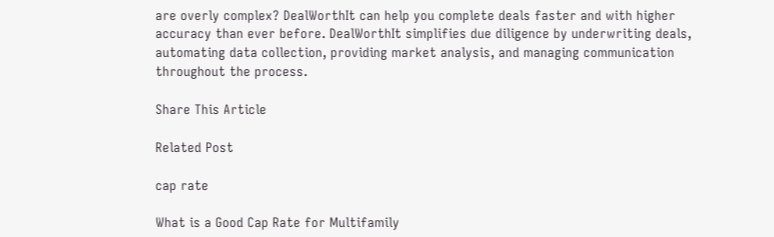are overly complex? DealWorthIt can help you complete deals faster and with higher accuracy than ever before. DealWorthIt simplifies due diligence by underwriting deals, automating data collection, providing market analysis, and managing communication throughout the process.

Share This Article

Related Post

cap rate

What is a Good Cap Rate for Multifamily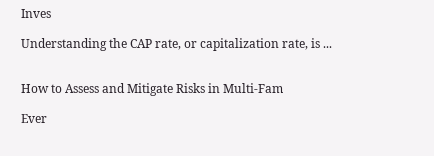Inves

Understanding the CAP rate, or capitalization rate, is ...


How to Assess and Mitigate Risks in Multi-Fam

Ever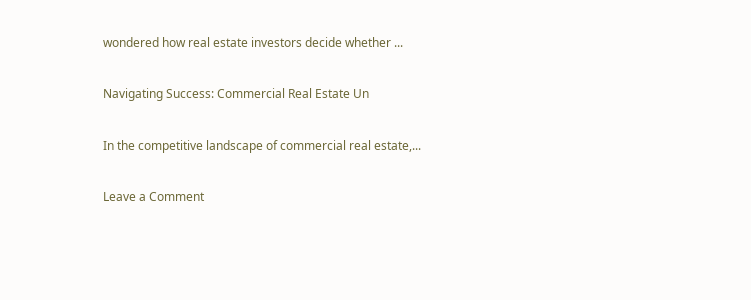wondered how real estate investors decide whether ...

Navigating Success: Commercial Real Estate Un

In the competitive landscape of commercial real estate,...

Leave a Comment